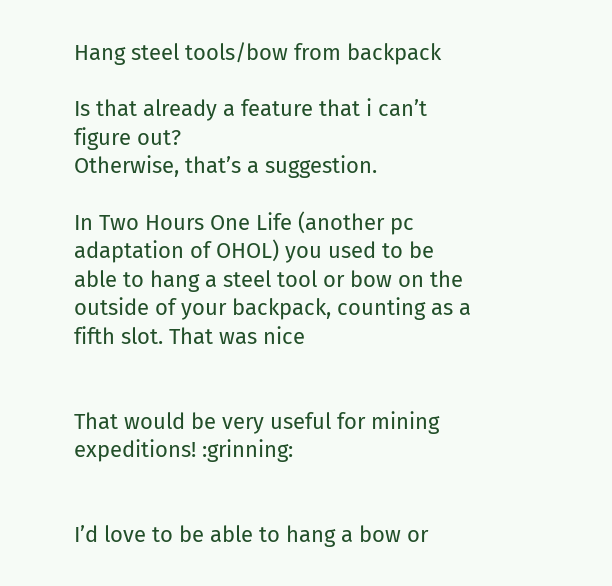Hang steel tools/bow from backpack

Is that already a feature that i can’t figure out?
Otherwise, that’s a suggestion.

In Two Hours One Life (another pc adaptation of OHOL) you used to be able to hang a steel tool or bow on the outside of your backpack, counting as a fifth slot. That was nice


That would be very useful for mining expeditions! :grinning:


I’d love to be able to hang a bow or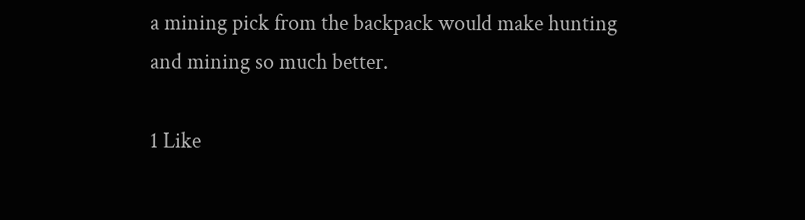a mining pick from the backpack would make hunting and mining so much better.

1 Like